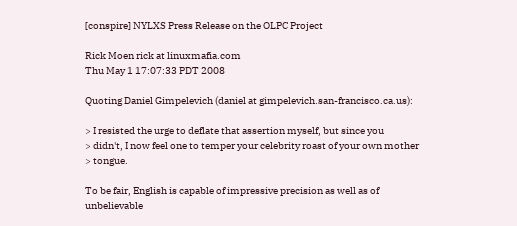[conspire] NYLXS Press Release on the OLPC Project

Rick Moen rick at linuxmafia.com
Thu May 1 17:07:33 PDT 2008

Quoting Daniel Gimpelevich (daniel at gimpelevich.san-francisco.ca.us):

> I resisted the urge to deflate that assertion myself, but since you
> didn't, I now feel one to temper your celebrity roast of your own mother
> tongue.

To be fair, English is capable of impressive precision as well as of
unbelievable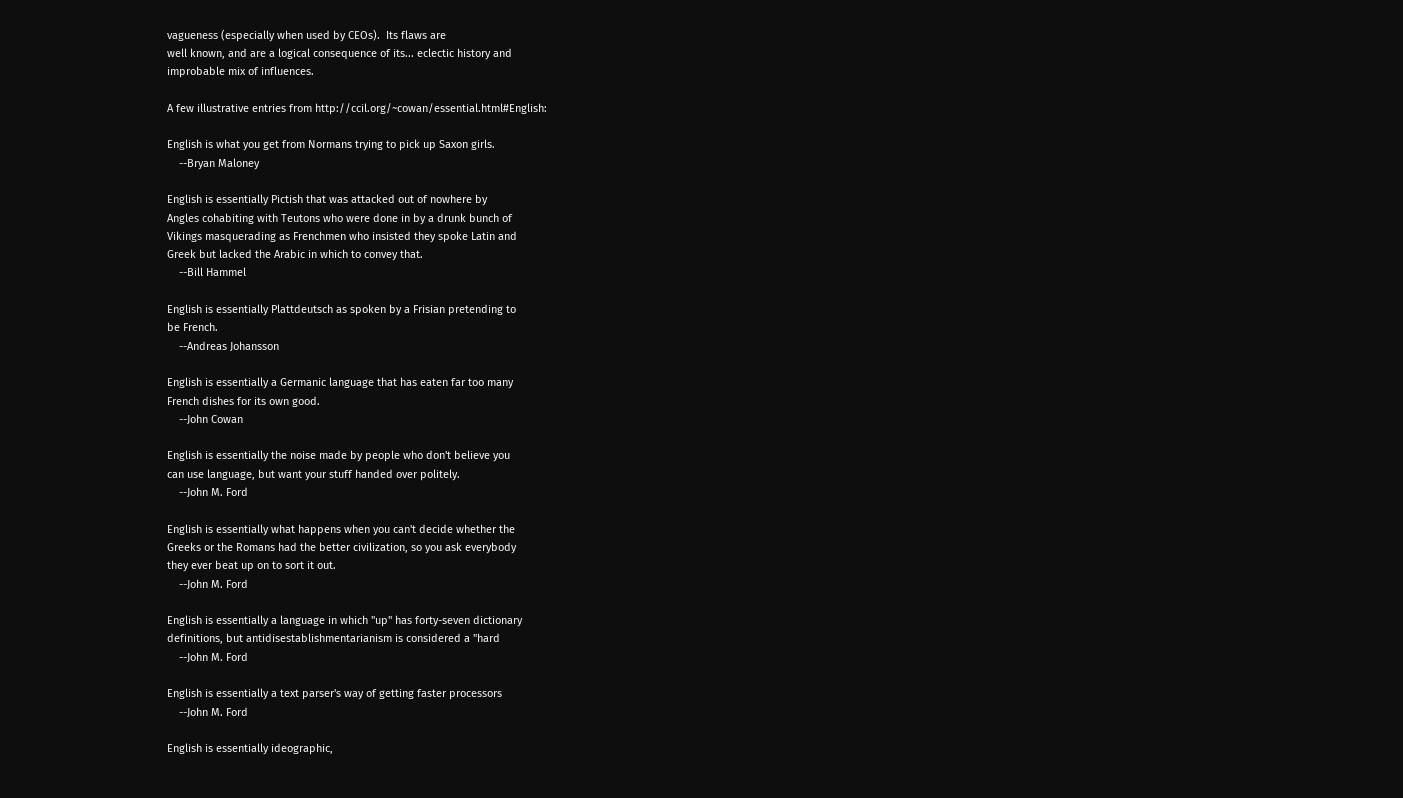vagueness (especially when used by CEOs).  Its flaws are
well known, and are a logical consequence of its... eclectic history and
improbable mix of influences.

A few illustrative entries from http://ccil.org/~cowan/essential.html#English:

English is what you get from Normans trying to pick up Saxon girls.
    --Bryan Maloney

English is essentially Pictish that was attacked out of nowhere by
Angles cohabiting with Teutons who were done in by a drunk bunch of
Vikings masquerading as Frenchmen who insisted they spoke Latin and
Greek but lacked the Arabic in which to convey that.
    --Bill Hammel

English is essentially Plattdeutsch as spoken by a Frisian pretending to
be French.
    --Andreas Johansson

English is essentially a Germanic language that has eaten far too many
French dishes for its own good.
    --John Cowan

English is essentially the noise made by people who don't believe you
can use language, but want your stuff handed over politely.
    --John M. Ford

English is essentially what happens when you can't decide whether the
Greeks or the Romans had the better civilization, so you ask everybody
they ever beat up on to sort it out.
    --John M. Ford

English is essentially a language in which "up" has forty-seven dictionary
definitions, but antidisestablishmentarianism is considered a "hard
    --John M. Ford

English is essentially a text parser's way of getting faster processors
    --John M. Ford

English is essentially ideographic,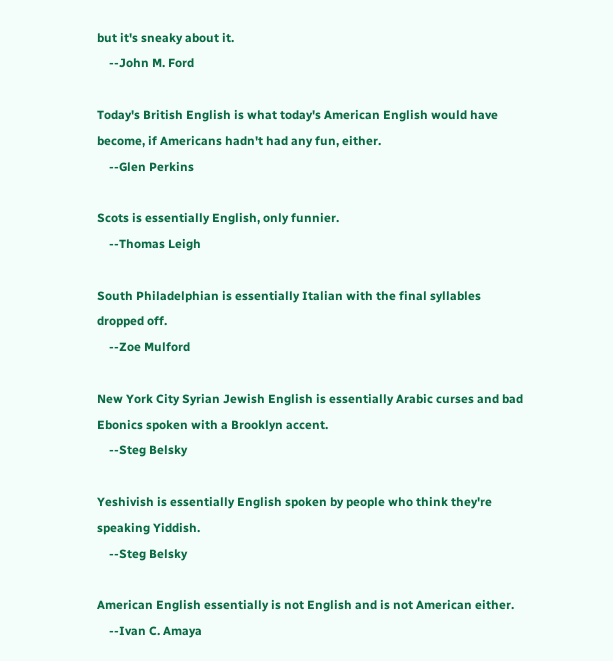but it's sneaky about it.
    --John M. Ford

Today's British English is what today's American English would have
become, if Americans hadn't had any fun, either.
    --Glen Perkins

Scots is essentially English, only funnier.
    --Thomas Leigh

South Philadelphian is essentially Italian with the final syllables
dropped off.
    --Zoe Mulford

New York City Syrian Jewish English is essentially Arabic curses and bad
Ebonics spoken with a Brooklyn accent.
    --Steg Belsky

Yeshivish is essentially English spoken by people who think they're
speaking Yiddish.
    --Steg Belsky

American English essentially is not English and is not American either.
    --Ivan C. Amaya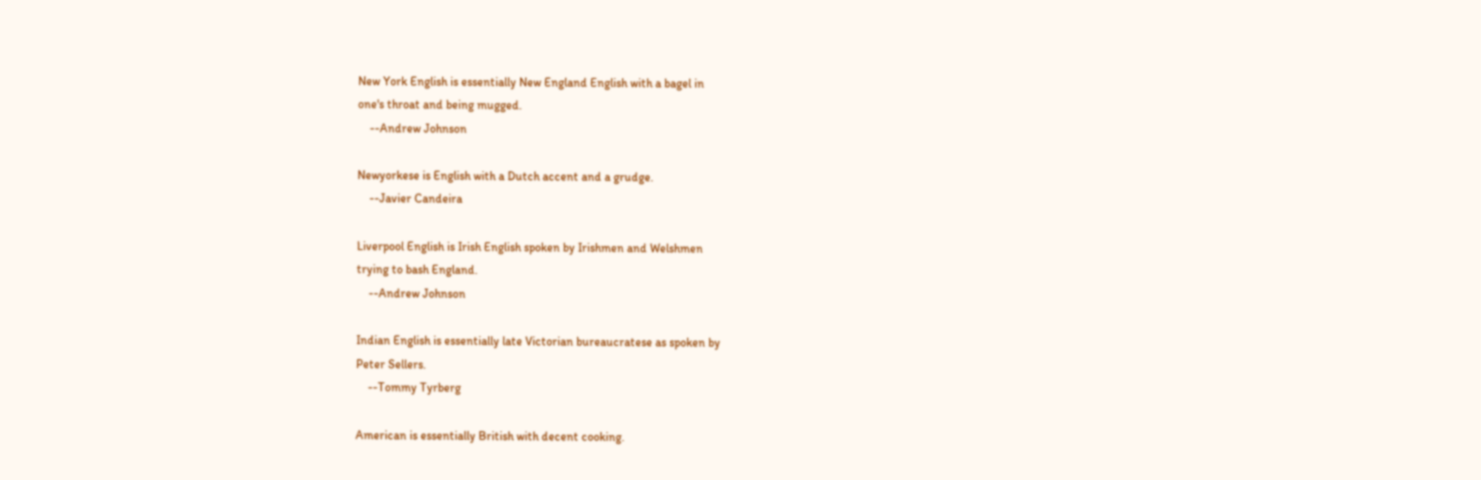New York English is essentially New England English with a bagel in
one's throat and being mugged.
    --Andrew Johnson

Newyorkese is English with a Dutch accent and a grudge.
    --Javier Candeira

Liverpool English is Irish English spoken by Irishmen and Welshmen
trying to bash England.
    --Andrew Johnson

Indian English is essentially late Victorian bureaucratese as spoken by
Peter Sellers.
    --Tommy Tyrberg

American is essentially British with decent cooking.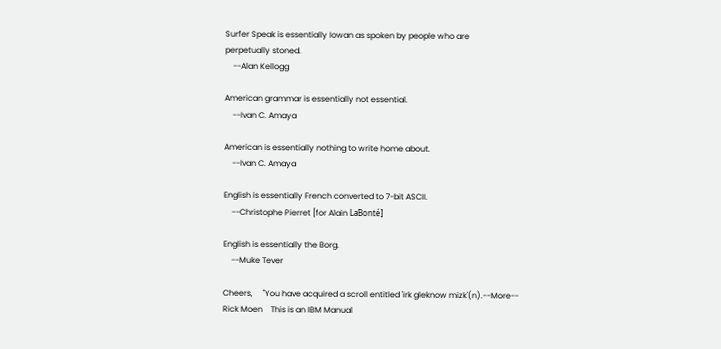Surfer Speak is essentially Iowan as spoken by people who are
perpetually stoned.
    --Alan Kellogg

American grammar is essentially not essential.
    --Ivan C. Amaya

American is essentially nothing to write home about.
    --Ivan C. Amaya

English is essentially French converted to 7-bit ASCII.
    --Christophe Pierret [for Alain LaBonté]

English is essentially the Borg.
    --Muke Tever

Cheers,     "You have acquired a scroll entitled 'irk gleknow mizk'(n).--More--
Rick Moen    This is an IBM Manual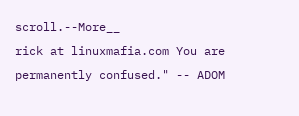scroll.--More__
rick at linuxmafia.com You are permanently confused." -- ADOM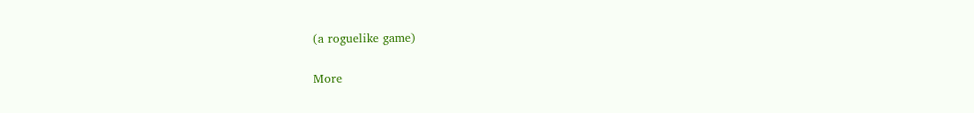(a roguelike game)

More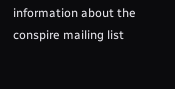information about the conspire mailing list